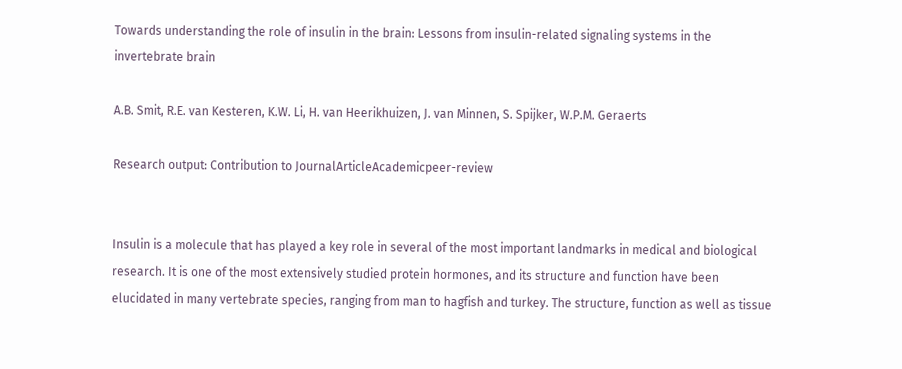Towards understanding the role of insulin in the brain: Lessons from insulin-related signaling systems in the invertebrate brain

A.B. Smit, R.E. van Kesteren, K.W. Li, H. van Heerikhuizen, J. van Minnen, S. Spijker, W.P.M. Geraerts

Research output: Contribution to JournalArticleAcademicpeer-review


Insulin is a molecule that has played a key role in several of the most important landmarks in medical and biological research. It is one of the most extensively studied protein hormones, and its structure and function have been elucidated in many vertebrate species, ranging from man to hagfish and turkey. The structure, function as well as tissue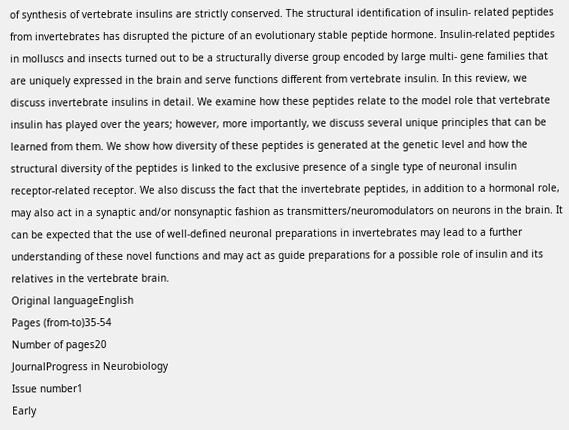of synthesis of vertebrate insulins are strictly conserved. The structural identification of insulin- related peptides from invertebrates has disrupted the picture of an evolutionary stable peptide hormone. Insulin-related peptides in molluscs and insects turned out to be a structurally diverse group encoded by large multi- gene families that are uniquely expressed in the brain and serve functions different from vertebrate insulin. In this review, we discuss invertebrate insulins in detail. We examine how these peptides relate to the model role that vertebrate insulin has played over the years; however, more importantly, we discuss several unique principles that can be learned from them. We show how diversity of these peptides is generated at the genetic level and how the structural diversity of the peptides is linked to the exclusive presence of a single type of neuronal insulin receptor-related receptor. We also discuss the fact that the invertebrate peptides, in addition to a hormonal role, may also act in a synaptic and/or nonsynaptic fashion as transmitters/neuromodulators on neurons in the brain. It can be expected that the use of well-defined neuronal preparations in invertebrates may lead to a further understanding of these novel functions and may act as guide preparations for a possible role of insulin and its relatives in the vertebrate brain.
Original languageEnglish
Pages (from-to)35-54
Number of pages20
JournalProgress in Neurobiology
Issue number1
Early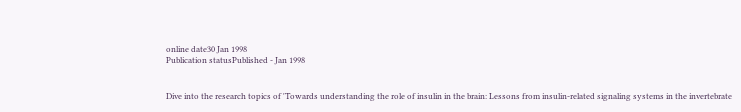online date30 Jan 1998
Publication statusPublished - Jan 1998


Dive into the research topics of 'Towards understanding the role of insulin in the brain: Lessons from insulin-related signaling systems in the invertebrate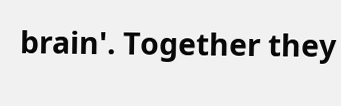brain'. Together they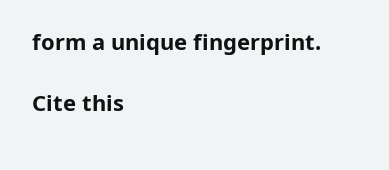form a unique fingerprint.

Cite this